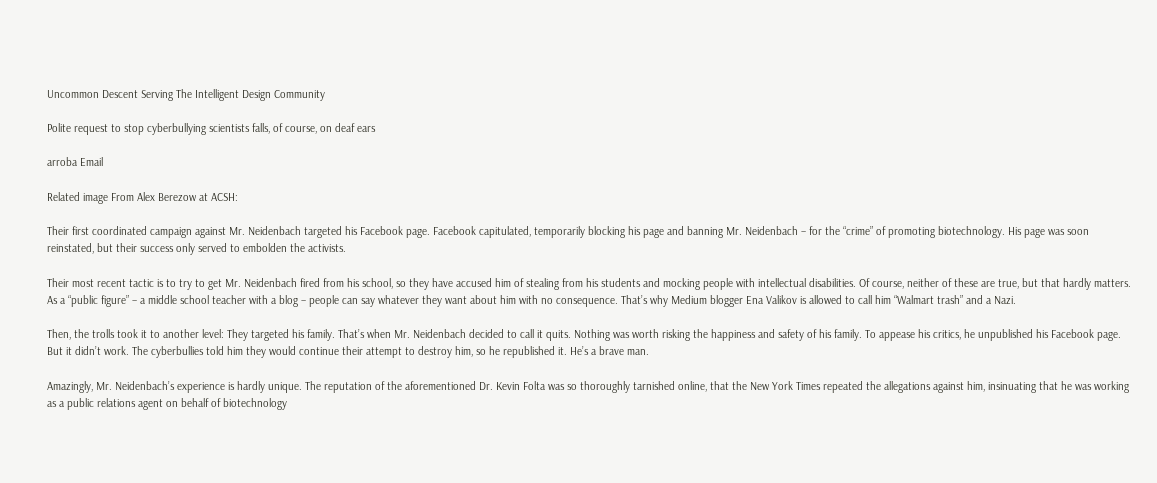Uncommon Descent Serving The Intelligent Design Community

Polite request to stop cyberbullying scientists falls, of course, on deaf ears

arroba Email

Related image From Alex Berezow at ACSH:

Their first coordinated campaign against Mr. Neidenbach targeted his Facebook page. Facebook capitulated, temporarily blocking his page and banning Mr. Neidenbach – for the “crime” of promoting biotechnology. His page was soon reinstated, but their success only served to embolden the activists.

Their most recent tactic is to try to get Mr. Neidenbach fired from his school, so they have accused him of stealing from his students and mocking people with intellectual disabilities. Of course, neither of these are true, but that hardly matters. As a “public figure” – a middle school teacher with a blog – people can say whatever they want about him with no consequence. That’s why Medium blogger Ena Valikov is allowed to call him “Walmart trash” and a Nazi.

Then, the trolls took it to another level: They targeted his family. That’s when Mr. Neidenbach decided to call it quits. Nothing was worth risking the happiness and safety of his family. To appease his critics, he unpublished his Facebook page. But it didn’t work. The cyberbullies told him they would continue their attempt to destroy him, so he republished it. He’s a brave man.

Amazingly, Mr. Neidenbach’s experience is hardly unique. The reputation of the aforementioned Dr. Kevin Folta was so thoroughly tarnished online, that the New York Times repeated the allegations against him, insinuating that he was working as a public relations agent on behalf of biotechnology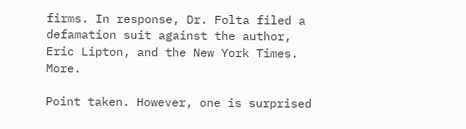firms. In response, Dr. Folta filed a defamation suit against the author, Eric Lipton, and the New York Times. More.

Point taken. However, one is surprised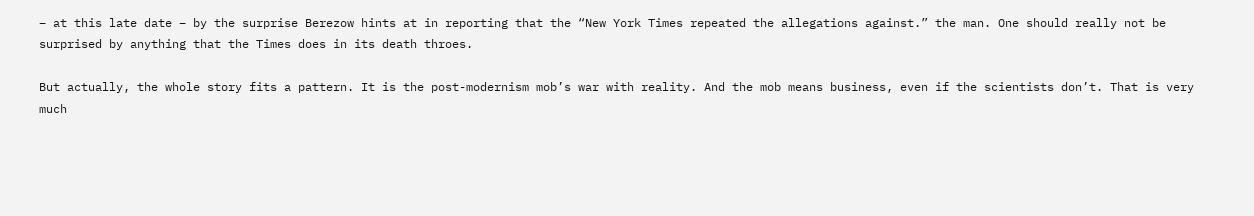– at this late date – by the surprise Berezow hints at in reporting that the “New York Times repeated the allegations against.” the man. One should really not be surprised by anything that the Times does in its death throes.

But actually, the whole story fits a pattern. It is the post-modernism mob’s war with reality. And the mob means business, even if the scientists don’t. That is very much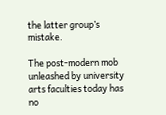the latter group’s mistake.

The post-modern mob unleashed by university arts faculties today has no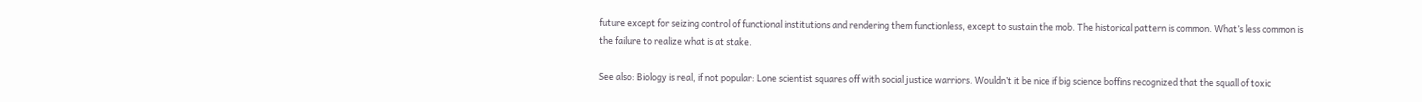future except for seizing control of functional institutions and rendering them functionless, except to sustain the mob. The historical pattern is common. What’s less common is the failure to realize what is at stake.

See also: Biology is real, if not popular: Lone scientist squares off with social justice warriors. Wouldn’t it be nice if big science boffins recognized that the squall of toxic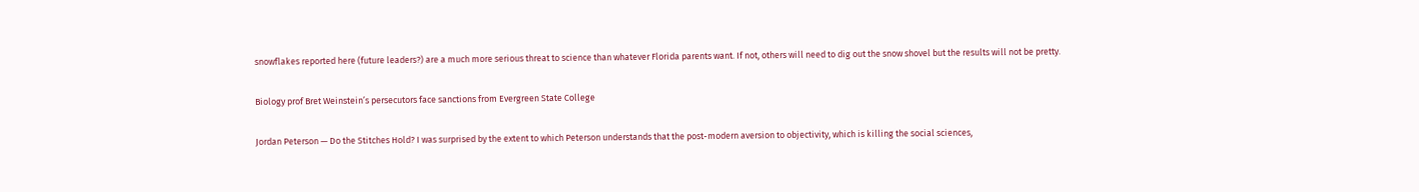snowflakes reported here (future leaders?) are a much more serious threat to science than whatever Florida parents want. If not, others will need to dig out the snow shovel but the results will not be pretty.

Biology prof Bret Weinstein’s persecutors face sanctions from Evergreen State College

Jordan Peterson — Do the Stitches Hold? I was surprised by the extent to which Peterson understands that the post-modern aversion to objectivity, which is killing the social sciences,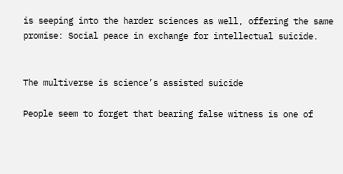is seeping into the harder sciences as well, offering the same promise: Social peace in exchange for intellectual suicide.


The multiverse is science’s assisted suicide

People seem to forget that bearing false witness is one of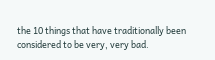the 10 things that have traditionally been considered to be very, very bad.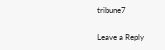tribune7

Leave a Reply